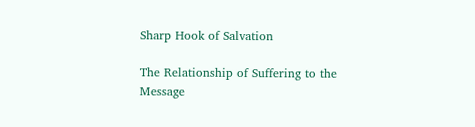Sharp Hook of Salvation

The Relationship of Suffering to the Message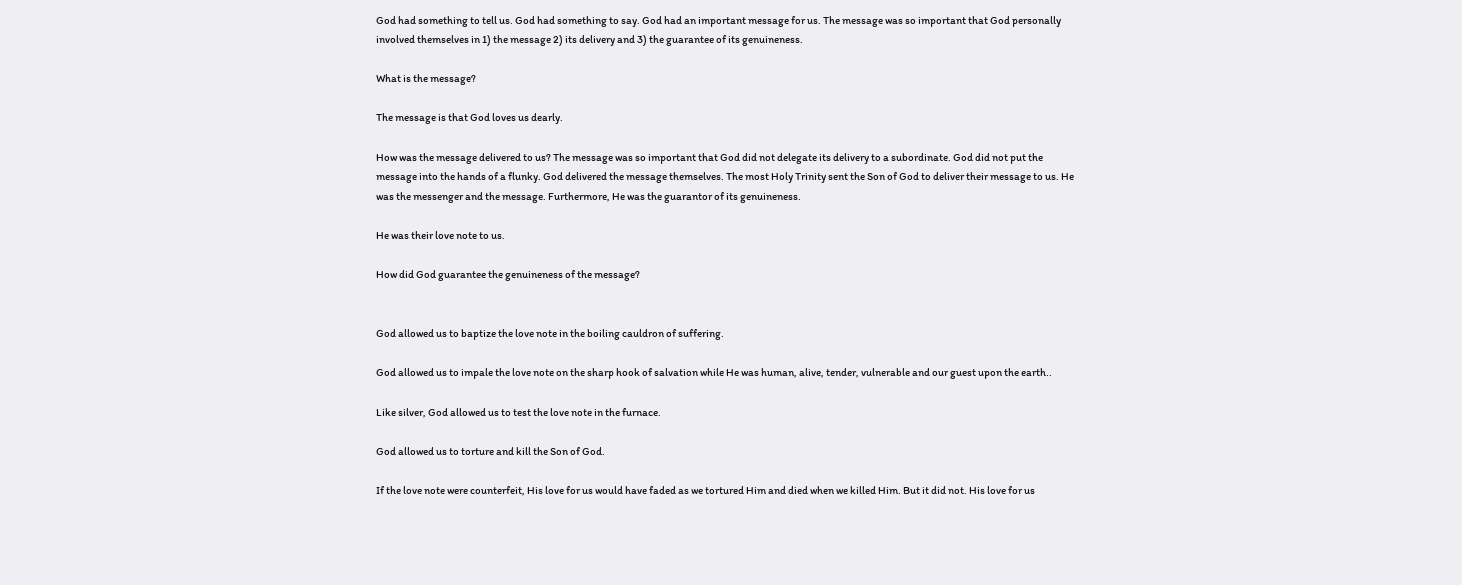God had something to tell us. God had something to say. God had an important message for us. The message was so important that God personally involved themselves in 1) the message 2) its delivery and 3) the guarantee of its genuineness.

What is the message?

The message is that God loves us dearly.

How was the message delivered to us? The message was so important that God did not delegate its delivery to a subordinate. God did not put the message into the hands of a flunky. God delivered the message themselves. The most Holy Trinity sent the Son of God to deliver their message to us. He was the messenger and the message. Furthermore, He was the guarantor of its genuineness.

He was their love note to us.

How did God guarantee the genuineness of the message?


God allowed us to baptize the love note in the boiling cauldron of suffering.

God allowed us to impale the love note on the sharp hook of salvation while He was human, alive, tender, vulnerable and our guest upon the earth..

Like silver, God allowed us to test the love note in the furnace.

God allowed us to torture and kill the Son of God.

If the love note were counterfeit, His love for us would have faded as we tortured Him and died when we killed Him. But it did not. His love for us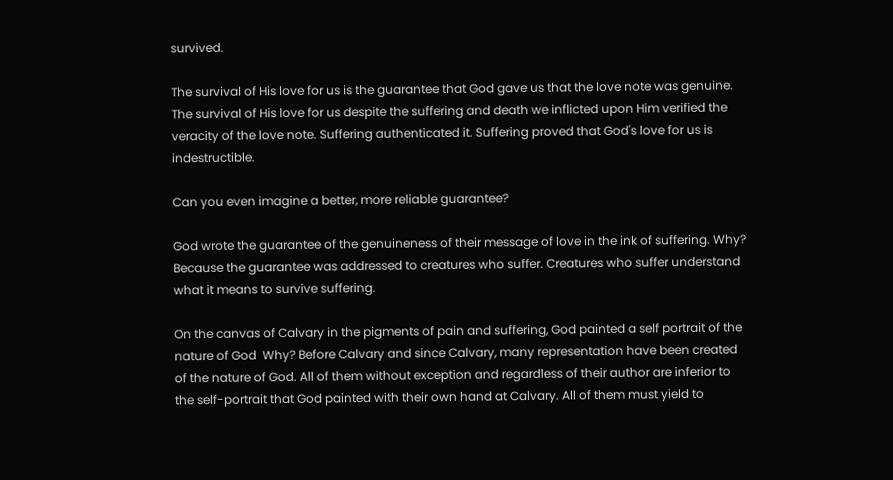survived.

The survival of His love for us is the guarantee that God gave us that the love note was genuine. The survival of His love for us despite the suffering and death we inflicted upon Him verified the veracity of the love note. Suffering authenticated it. Suffering proved that God's love for us is indestructible.

Can you even imagine a better, more reliable guarantee?

God wrote the guarantee of the genuineness of their message of love in the ink of suffering. Why? Because the guarantee was addressed to creatures who suffer. Creatures who suffer understand what it means to survive suffering.

On the canvas of Calvary in the pigments of pain and suffering, God painted a self portrait of the nature of God  Why? Before Calvary and since Calvary, many representation have been created of the nature of God. All of them without exception and regardless of their author are inferior to the self-portrait that God painted with their own hand at Calvary. All of them must yield to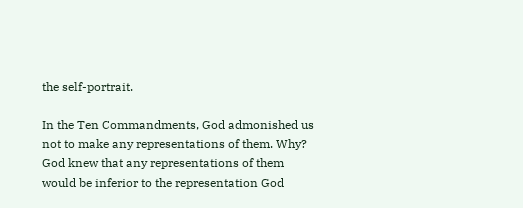the self-portrait.

In the Ten Commandments, God admonished us not to make any representations of them. Why? God knew that any representations of them would be inferior to the representation God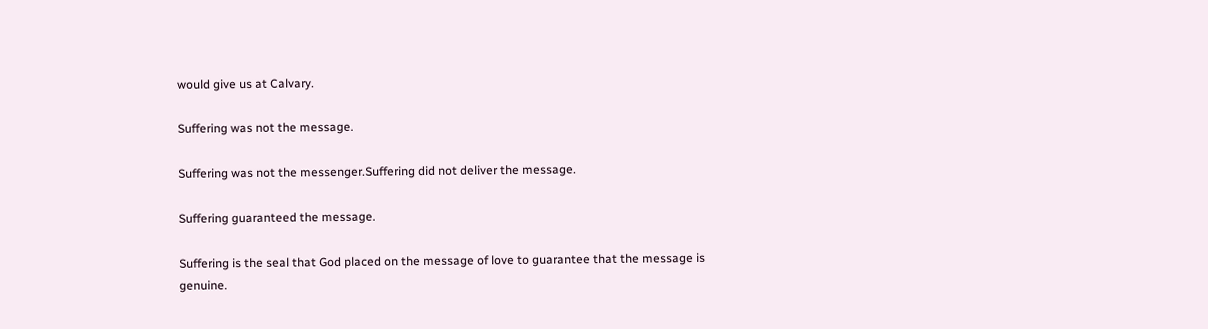would give us at Calvary.

Suffering was not the message.

Suffering was not the messenger.Suffering did not deliver the message.

Suffering guaranteed the message.

Suffering is the seal that God placed on the message of love to guarantee that the message is genuine.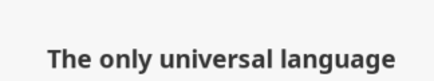The only universal language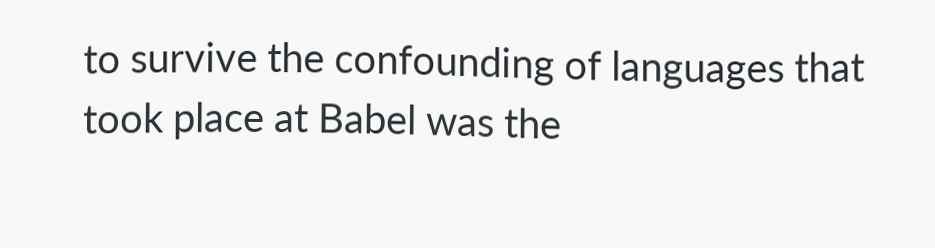to survive the confounding of languages that took place at Babel was the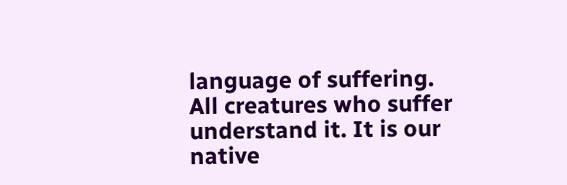language of suffering. All creatures who suffer understand it. It is our native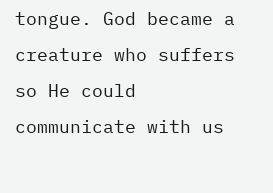tongue. God became a creature who suffers so He could communicate with us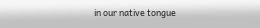in our native tongue